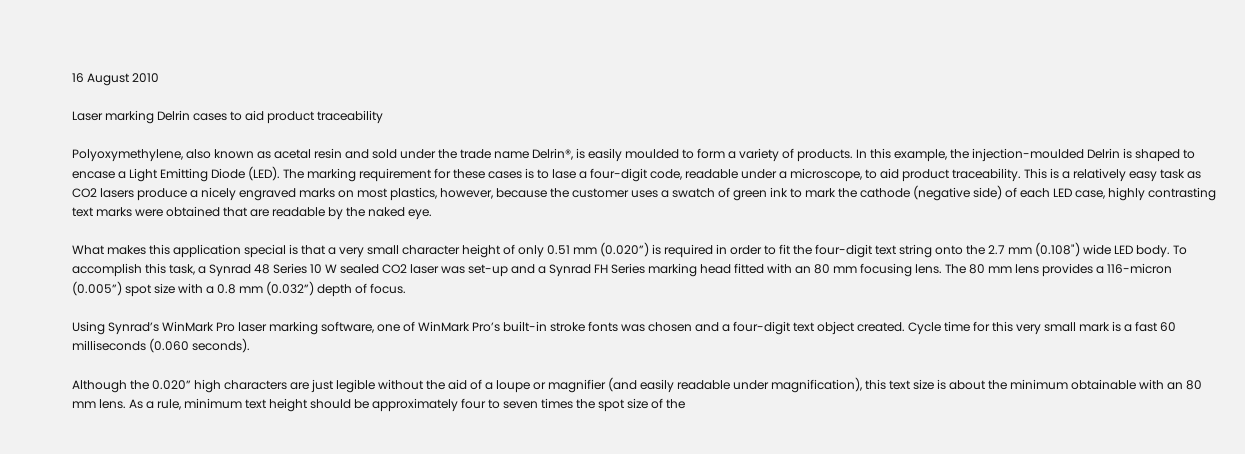16 August 2010

Laser marking Delrin cases to aid product traceability

Polyoxymethylene, also known as acetal resin and sold under the trade name Delrin®, is easily moulded to form a variety of products. In this example, the injection-moulded Delrin is shaped to encase a Light Emitting Diode (LED). The marking requirement for these cases is to lase a four-digit code, readable under a microscope, to aid product traceability. This is a relatively easy task as CO2 lasers produce a nicely engraved marks on most plastics, however, because the customer uses a swatch of green ink to mark the cathode (negative side) of each LED case, highly contrasting text marks were obtained that are readable by the naked eye.

What makes this application special is that a very small character height of only 0.51 mm (0.020”) is required in order to fit the four-digit text string onto the 2.7 mm (0.108") wide LED body. To accomplish this task, a Synrad 48 Series 10 W sealed CO2 laser was set-up and a Synrad FH Series marking head fitted with an 80 mm focusing lens. The 80 mm lens provides a 116-micron (0.005”) spot size with a 0.8 mm (0.032”) depth of focus.

Using Synrad’s WinMark Pro laser marking software, one of WinMark Pro’s built-in stroke fonts was chosen and a four-digit text object created. Cycle time for this very small mark is a fast 60 milliseconds (0.060 seconds).

Although the 0.020” high characters are just legible without the aid of a loupe or magnifier (and easily readable under magnification), this text size is about the minimum obtainable with an 80 mm lens. As a rule, minimum text height should be approximately four to seven times the spot size of the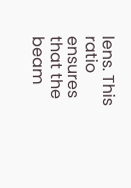lens. This ratio ensures that the beam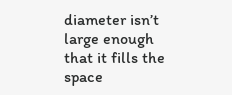diameter isn’t large enough that it fills the space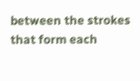between the strokes that form each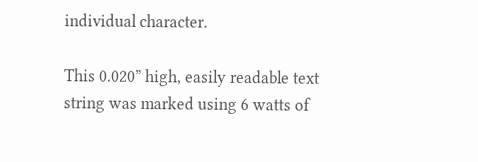individual character.

This 0.020” high, easily readable text string was marked using 6 watts of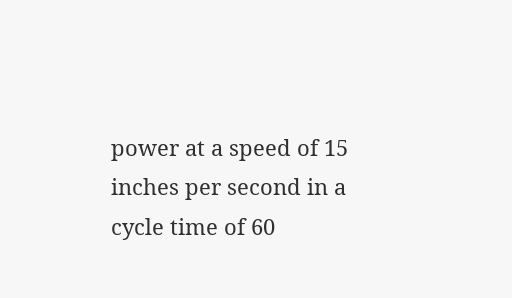power at a speed of 15 inches per second in a cycle time of 60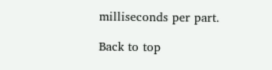milliseconds per part.

Back to top